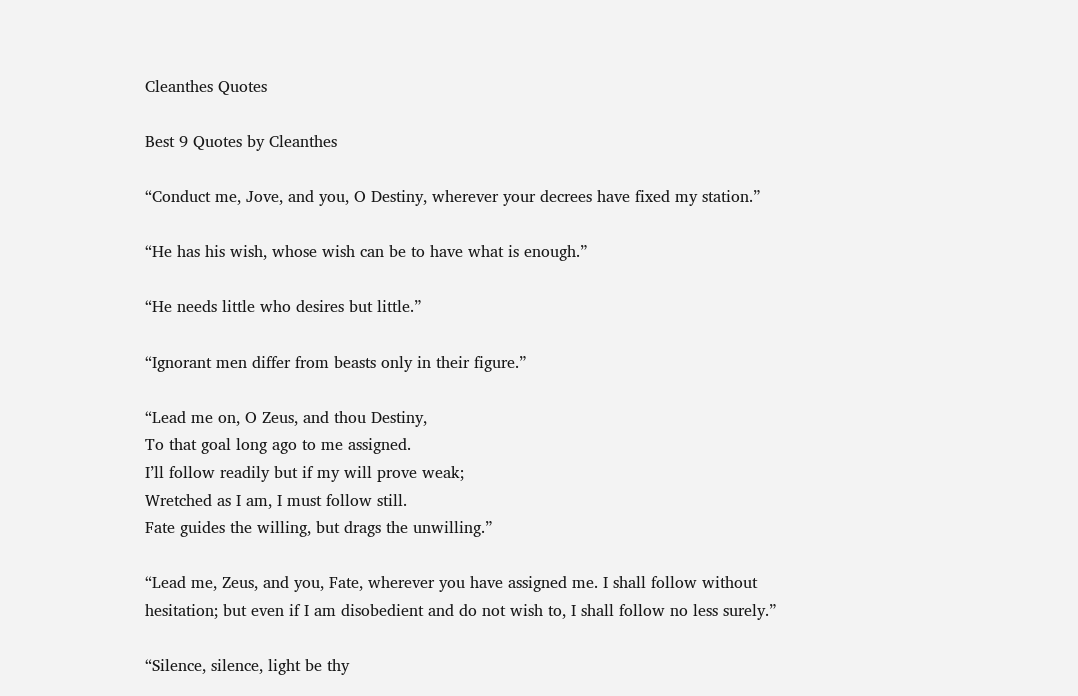Cleanthes Quotes

Best 9 Quotes by Cleanthes

“Conduct me, Jove, and you, O Destiny, wherever your decrees have fixed my station.”

“He has his wish, whose wish can be to have what is enough.”

“He needs little who desires but little.”

“Ignorant men differ from beasts only in their figure.”

“Lead me on, O Zeus, and thou Destiny,
To that goal long ago to me assigned.
I’ll follow readily but if my will prove weak;
Wretched as I am, I must follow still.
Fate guides the willing, but drags the unwilling.”

“Lead me, Zeus, and you, Fate, wherever you have assigned me. I shall follow without hesitation; but even if I am disobedient and do not wish to, I shall follow no less surely.”

“Silence, silence, light be thy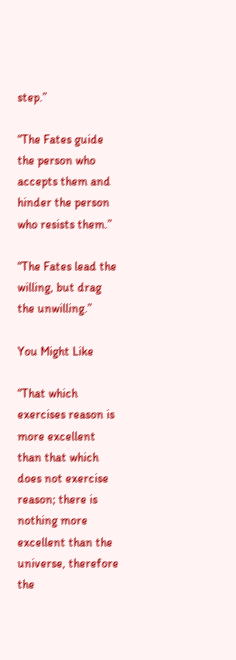step.”

“The Fates guide the person who accepts them and hinder the person who resists them.”

“The Fates lead the willing, but drag the unwilling.”

You Might Like

“That which exercises reason is more excellent than that which does not exercise reason; there is nothing more excellent than the universe, therefore the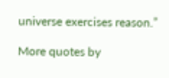universe exercises reason.”

More quotes by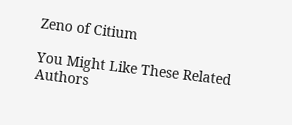Zeno of Citium

You Might Like These Related Authors